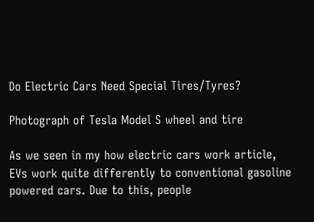Do Electric Cars Need Special Tires/Tyres?

Photograph of Tesla Model S wheel and tire

As we seen in my how electric cars work article, EVs work quite differently to conventional gasoline powered cars. Due to this, people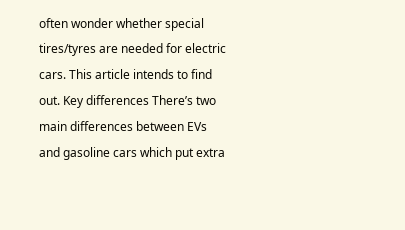often wonder whether special tires/tyres are needed for electric cars. This article intends to find out. Key differences There’s two main differences between EVs and gasoline cars which put extra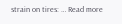strain on tires: … Read more